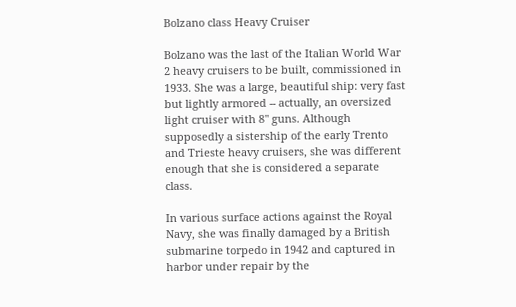Bolzano class Heavy Cruiser

Bolzano was the last of the Italian World War 2 heavy cruisers to be built, commissioned in 1933. She was a large, beautiful ship: very fast but lightly armored -- actually, an oversized light cruiser with 8" guns. Although supposedly a sistership of the early Trento and Trieste heavy cruisers, she was different enough that she is considered a separate class.

In various surface actions against the Royal Navy, she was finally damaged by a British submarine torpedo in 1942 and captured in harbor under repair by the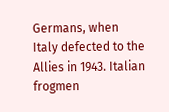Germans, when Italy defected to the Allies in 1943. Italian frogmen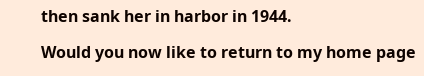then sank her in harbor in 1944.

Would you now like to return to my home page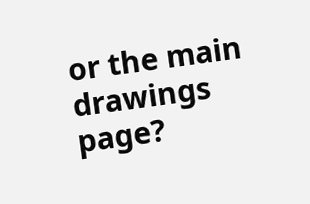or the main drawings page?